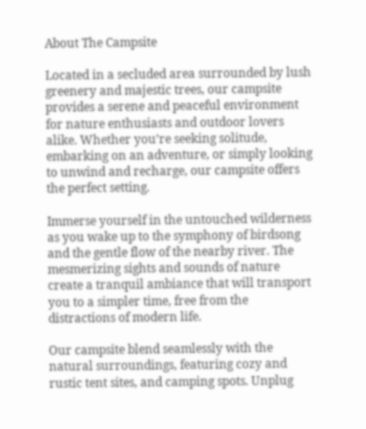About The Campsite

Located in a secluded area surrounded by lush greenery and majestic trees, our campsite provides a serene and peaceful environment for nature enthusiasts and outdoor lovers alike. Whether you’re seeking solitude, embarking on an adventure, or simply looking to unwind and recharge, our campsite offers the perfect setting.

Immerse yourself in the untouched wilderness as you wake up to the symphony of birdsong and the gentle flow of the nearby river. The mesmerizing sights and sounds of nature create a tranquil ambiance that will transport you to a simpler time, free from the distractions of modern life.

Our campsite blend seamlessly with the natural surroundings, featuring cozy and rustic tent sites, and camping spots. Unplug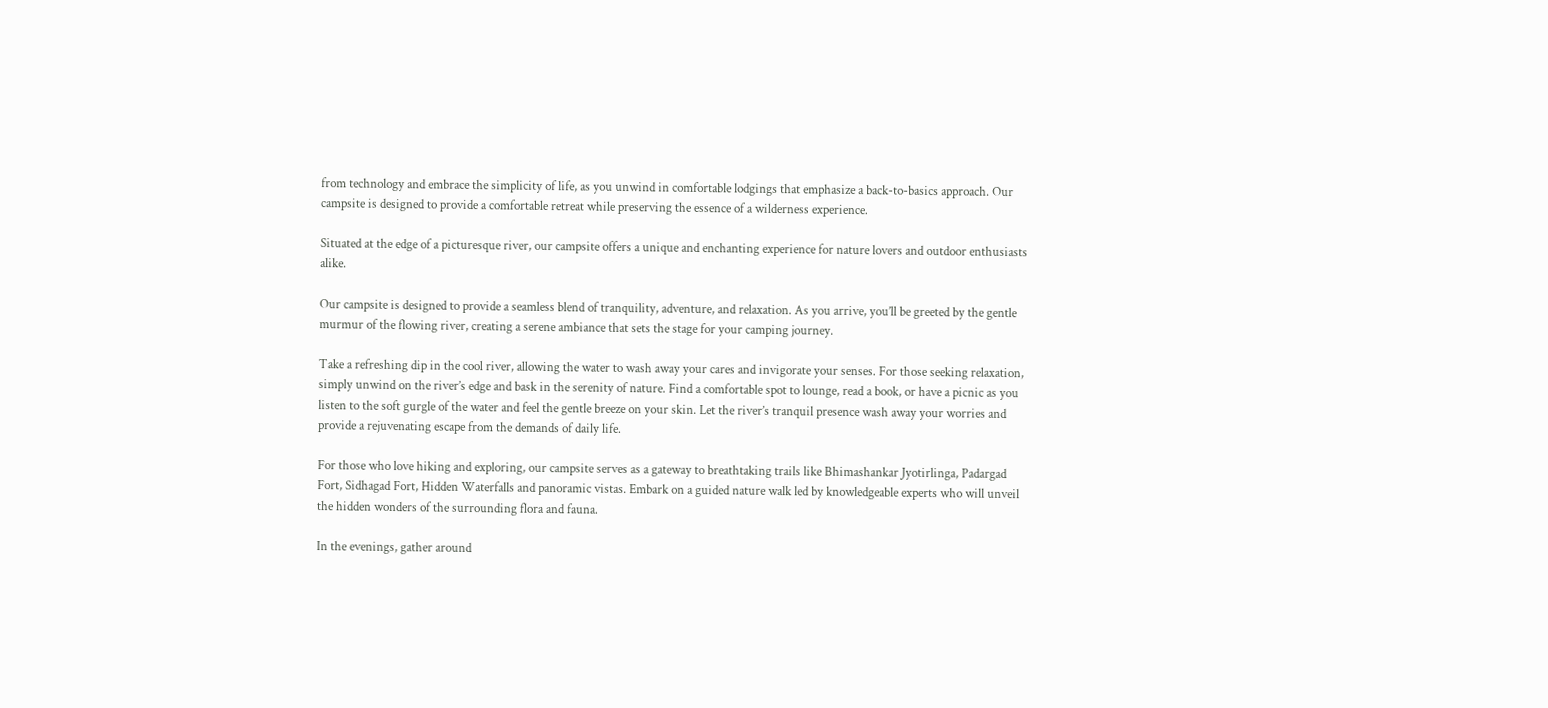from technology and embrace the simplicity of life, as you unwind in comfortable lodgings that emphasize a back-to-basics approach. Our campsite is designed to provide a comfortable retreat while preserving the essence of a wilderness experience.

Situated at the edge of a picturesque river, our campsite offers a unique and enchanting experience for nature lovers and outdoor enthusiasts alike.

Our campsite is designed to provide a seamless blend of tranquility, adventure, and relaxation. As you arrive, you’ll be greeted by the gentle murmur of the flowing river, creating a serene ambiance that sets the stage for your camping journey.

Take a refreshing dip in the cool river, allowing the water to wash away your cares and invigorate your senses. For those seeking relaxation, simply unwind on the river’s edge and bask in the serenity of nature. Find a comfortable spot to lounge, read a book, or have a picnic as you listen to the soft gurgle of the water and feel the gentle breeze on your skin. Let the river’s tranquil presence wash away your worries and provide a rejuvenating escape from the demands of daily life.

For those who love hiking and exploring, our campsite serves as a gateway to breathtaking trails like Bhimashankar Jyotirlinga, Padargad Fort, Sidhagad Fort, Hidden Waterfalls and panoramic vistas. Embark on a guided nature walk led by knowledgeable experts who will unveil the hidden wonders of the surrounding flora and fauna.

In the evenings, gather around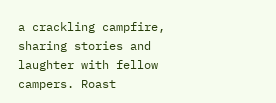a crackling campfire, sharing stories and laughter with fellow campers. Roast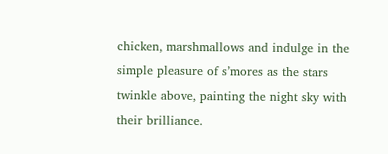chicken, marshmallows and indulge in the simple pleasure of s’mores as the stars twinkle above, painting the night sky with their brilliance.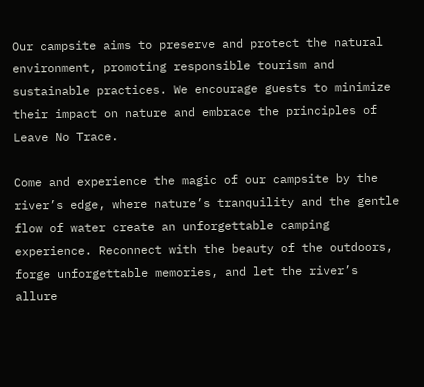Our campsite aims to preserve and protect the natural environment, promoting responsible tourism and sustainable practices. We encourage guests to minimize their impact on nature and embrace the principles of Leave No Trace.

Come and experience the magic of our campsite by the river’s edge, where nature’s tranquility and the gentle flow of water create an unforgettable camping experience. Reconnect with the beauty of the outdoors, forge unforgettable memories, and let the river’s allure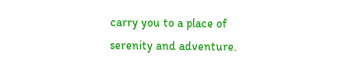carry you to a place of serenity and adventure.